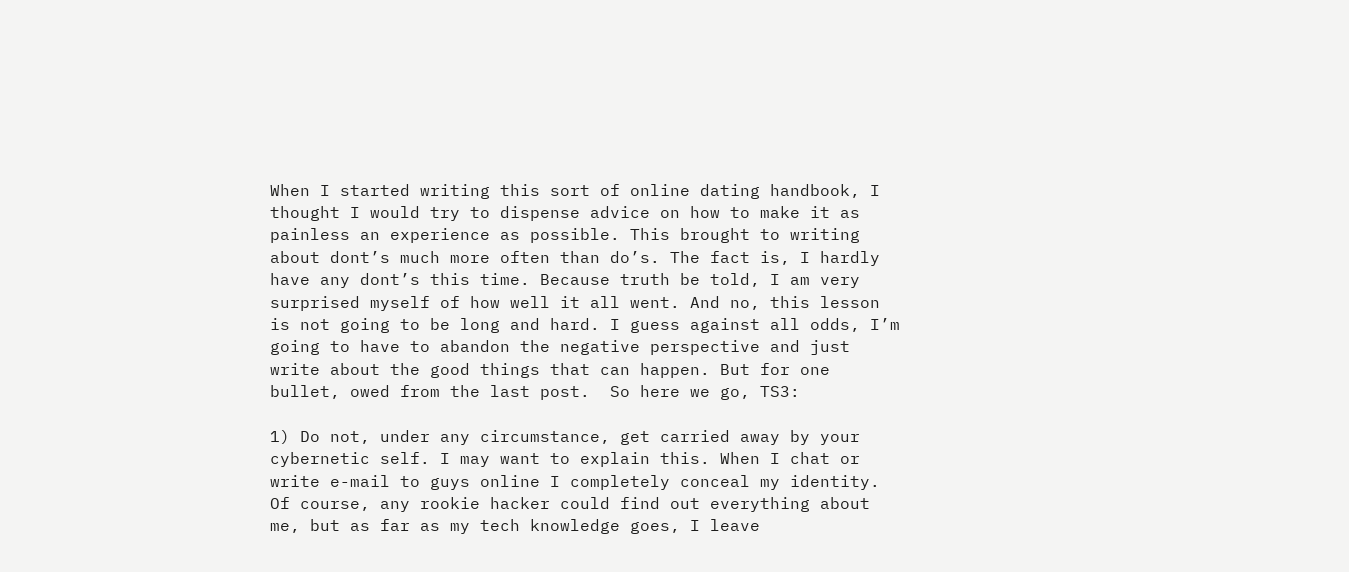When I started writing this sort of online dating handbook, I thought I would try to dispense advice on how to make it as painless an experience as possible. This brought to writing about dont’s much more often than do’s. The fact is, I hardly have any dont’s this time. Because truth be told, I am very surprised myself of how well it all went. And no, this lesson is not going to be long and hard. I guess against all odds, I’m going to have to abandon the negative perspective and just write about the good things that can happen. But for one bullet, owed from the last post.  So here we go, TS3:

1) Do not, under any circumstance, get carried away by your cybernetic self. I may want to explain this. When I chat or write e-mail to guys online I completely conceal my identity. Of course, any rookie hacker could find out everything about me, but as far as my tech knowledge goes, I leave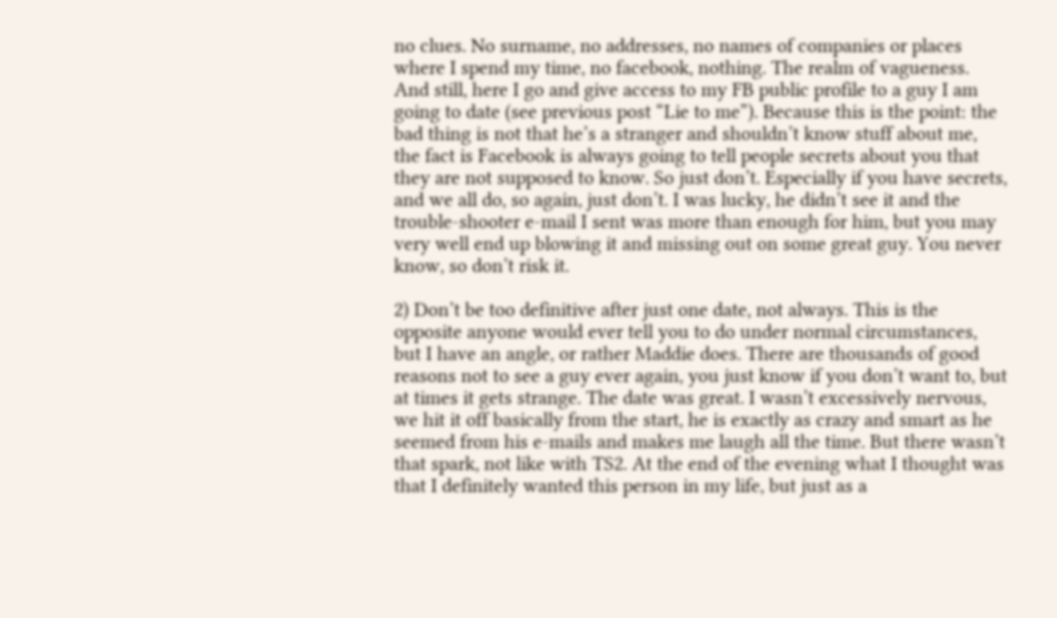no clues. No surname, no addresses, no names of companies or places where I spend my time, no facebook, nothing. The realm of vagueness. And still, here I go and give access to my FB public profile to a guy I am going to date (see previous post “Lie to me”). Because this is the point: the bad thing is not that he’s a stranger and shouldn’t know stuff about me, the fact is Facebook is always going to tell people secrets about you that they are not supposed to know. So just don’t. Especially if you have secrets, and we all do, so again, just don’t. I was lucky, he didn’t see it and the trouble-shooter e-mail I sent was more than enough for him, but you may very well end up blowing it and missing out on some great guy. You never know, so don’t risk it.

2) Don’t be too definitive after just one date, not always. This is the opposite anyone would ever tell you to do under normal circumstances, but I have an angle, or rather Maddie does. There are thousands of good reasons not to see a guy ever again, you just know if you don’t want to, but at times it gets strange. The date was great. I wasn’t excessively nervous, we hit it off basically from the start, he is exactly as crazy and smart as he seemed from his e-mails and makes me laugh all the time. But there wasn’t that spark, not like with TS2. At the end of the evening what I thought was that I definitely wanted this person in my life, but just as a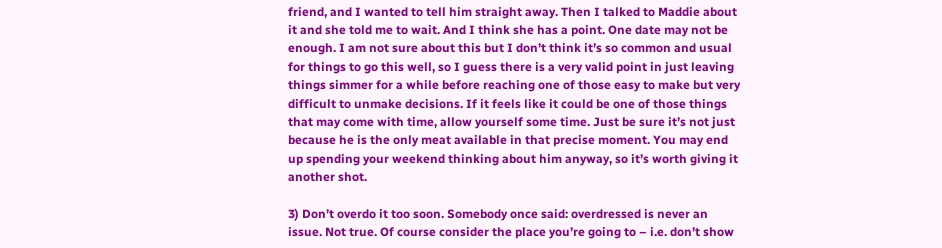friend, and I wanted to tell him straight away. Then I talked to Maddie about it and she told me to wait. And I think she has a point. One date may not be enough. I am not sure about this but I don’t think it’s so common and usual for things to go this well, so I guess there is a very valid point in just leaving things simmer for a while before reaching one of those easy to make but very difficult to unmake decisions. If it feels like it could be one of those things that may come with time, allow yourself some time. Just be sure it’s not just because he is the only meat available in that precise moment. You may end up spending your weekend thinking about him anyway, so it’s worth giving it another shot.

3) Don’t overdo it too soon. Somebody once said: overdressed is never an issue. Not true. Of course consider the place you’re going to – i.e. don’t show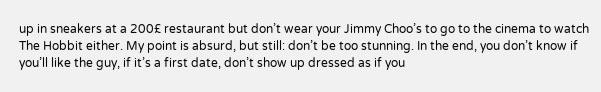up in sneakers at a 200£ restaurant but don’t wear your Jimmy Choo’s to go to the cinema to watch The Hobbit either. My point is absurd, but still: don’t be too stunning. In the end, you don’t know if you’ll like the guy, if it’s a first date, don’t show up dressed as if you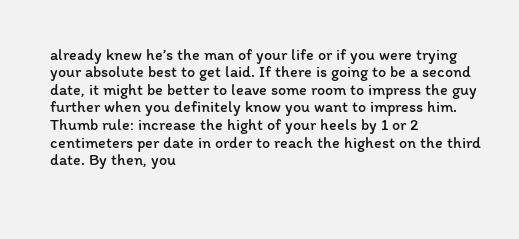already knew he’s the man of your life or if you were trying your absolute best to get laid. If there is going to be a second date, it might be better to leave some room to impress the guy further when you definitely know you want to impress him. Thumb rule: increase the hight of your heels by 1 or 2  centimeters per date in order to reach the highest on the third date. By then, you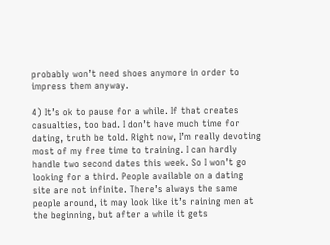probably won’t need shoes anymore in order to impress them anyway.

4) It’s ok to pause for a while. If that creates casualties, too bad. I don’t have much time for dating, truth be told. Right now, I’m really devoting most of my free time to training. I can hardly handle two second dates this week. So I won’t go looking for a third. People available on a dating site are not infinite. There’s always the same people around, it may look like it’s raining men at the beginning, but after a while it gets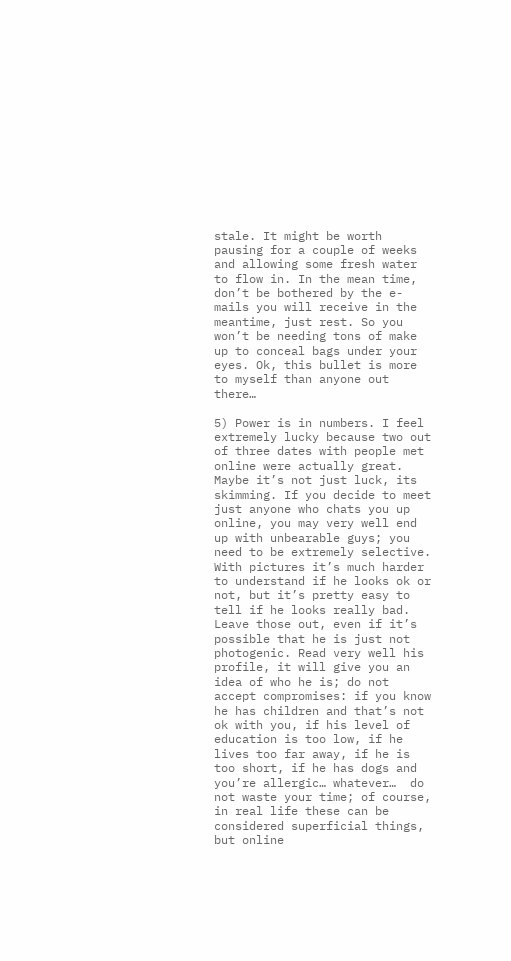stale. It might be worth pausing for a couple of weeks and allowing some fresh water to flow in. In the mean time, don’t be bothered by the e-mails you will receive in the meantime, just rest. So you won’t be needing tons of make up to conceal bags under your eyes. Ok, this bullet is more to myself than anyone out there…

5) Power is in numbers. I feel extremely lucky because two out of three dates with people met online were actually great. Maybe it’s not just luck, its skimming. If you decide to meet just anyone who chats you up online, you may very well end up with unbearable guys; you need to be extremely selective. With pictures it’s much harder to understand if he looks ok or not, but it’s pretty easy to tell if he looks really bad. Leave those out, even if it’s possible that he is just not photogenic. Read very well his profile, it will give you an idea of who he is; do not accept compromises: if you know he has children and that’s not ok with you, if his level of education is too low, if he lives too far away, if he is too short, if he has dogs and you’re allergic… whatever…  do not waste your time; of course, in real life these can be considered superficial things, but online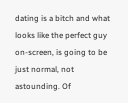dating is a bitch and what looks like the perfect guy on-screen, is going to be just normal, not astounding. Of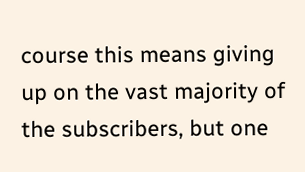course this means giving up on the vast majority of the subscribers, but one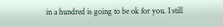in a hundred is going to be ok for you. I still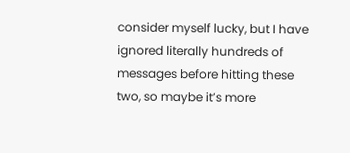consider myself lucky, but I have ignored literally hundreds of messages before hitting these two, so maybe it’s more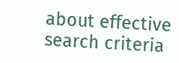about effective search criteria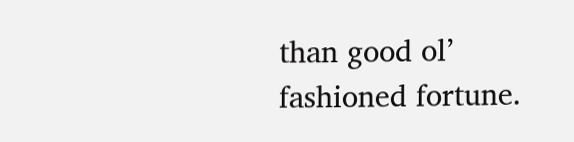than good ol’ fashioned fortune.